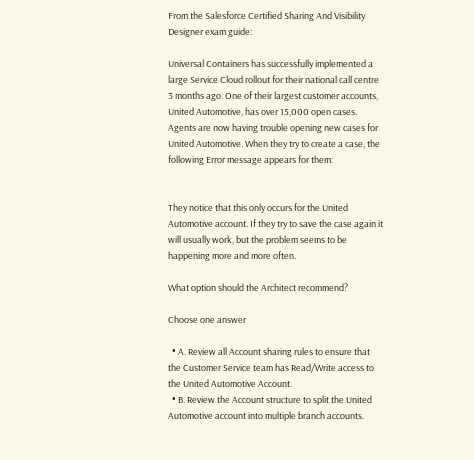From the Salesforce Certified Sharing And Visibility Designer exam guide:

Universal Containers has successfully implemented a large Service Cloud rollout for their national call centre 3 months ago. One of their largest customer accounts, United Automotive, has over 15,000 open cases. Agents are now having trouble opening new cases for United Automotive. When they try to create a case, the following Error message appears for them:


They notice that this only occurs for the United Automotive account. If they try to save the case again it will usually work, but the problem seems to be happening more and more often.

What option should the Architect recommend?

Choose one answer

  • A. Review all Account sharing rules to ensure that the Customer Service team has Read/Write access to the United Automotive Account.
  • B. Review the Account structure to split the United Automotive account into multiple branch accounts.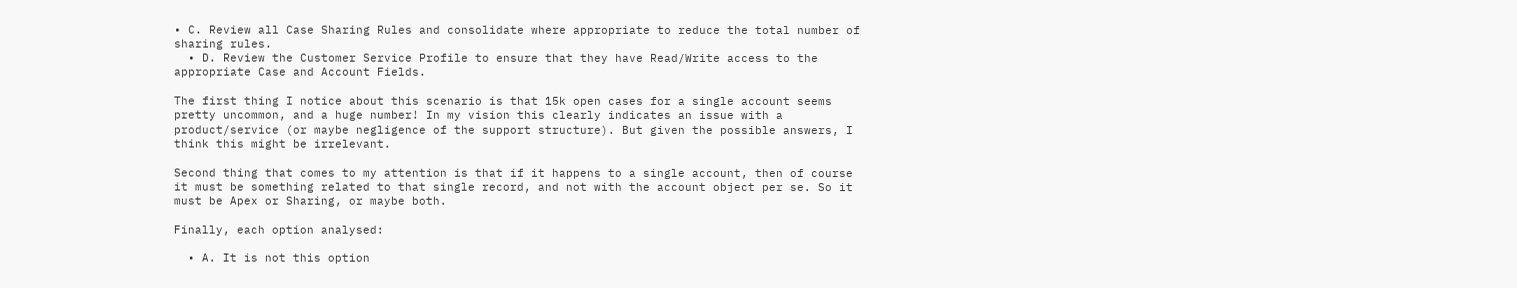• C. Review all Case Sharing Rules and consolidate where appropriate to reduce the total number of sharing rules.
  • D. Review the Customer Service Profile to ensure that they have Read/Write access to the appropriate Case and Account Fields.

The first thing I notice about this scenario is that 15k open cases for a single account seems pretty uncommon, and a huge number! In my vision this clearly indicates an issue with a product/service (or maybe negligence of the support structure). But given the possible answers, I think this might be irrelevant.

Second thing that comes to my attention is that if it happens to a single account, then of course it must be something related to that single record, and not with the account object per se. So it must be Apex or Sharing, or maybe both.

Finally, each option analysed:

  • A. It is not this option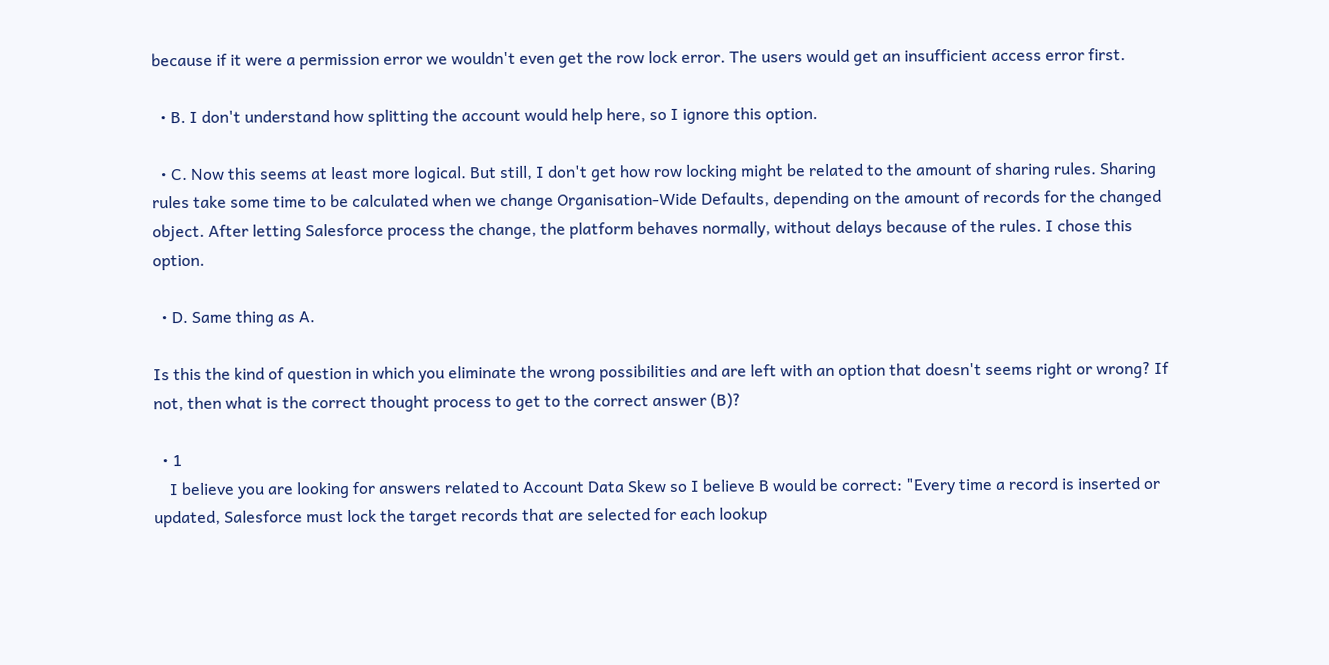because if it were a permission error we wouldn't even get the row lock error. The users would get an insufficient access error first.

  • B. I don't understand how splitting the account would help here, so I ignore this option.

  • C. Now this seems at least more logical. But still, I don't get how row locking might be related to the amount of sharing rules. Sharing rules take some time to be calculated when we change Organisation-Wide Defaults, depending on the amount of records for the changed object. After letting Salesforce process the change, the platform behaves normally, without delays because of the rules. I chose this option.

  • D. Same thing as A.

Is this the kind of question in which you eliminate the wrong possibilities and are left with an option that doesn't seems right or wrong? If not, then what is the correct thought process to get to the correct answer (B)?

  • 1
    I believe you are looking for answers related to Account Data Skew so I believe B would be correct: "Every time a record is inserted or updated, Salesforce must lock the target records that are selected for each lookup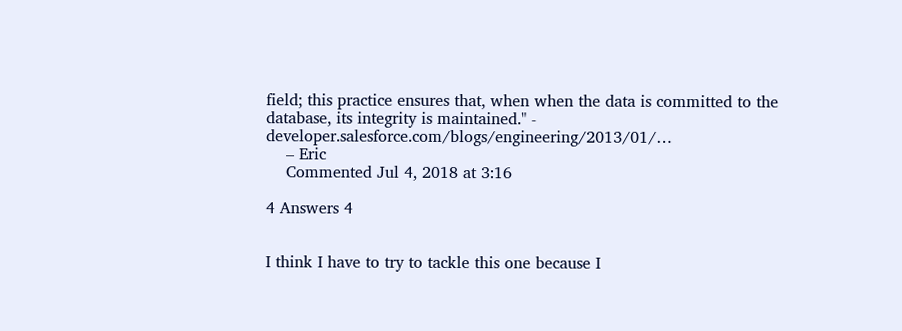field; this practice ensures that, when when the data is committed to the database, its integrity is maintained." - developer.salesforce.com/blogs/engineering/2013/01/…
    – Eric
    Commented Jul 4, 2018 at 3:16

4 Answers 4


I think I have to try to tackle this one because I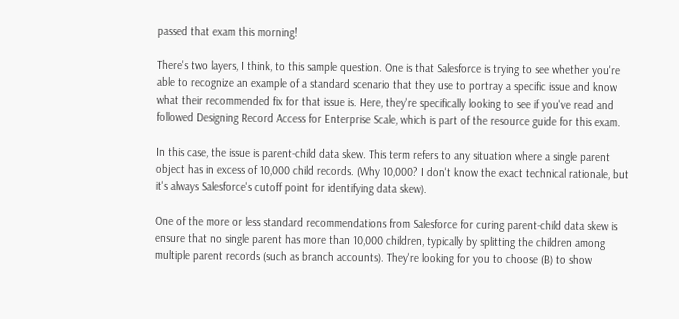passed that exam this morning!

There's two layers, I think, to this sample question. One is that Salesforce is trying to see whether you're able to recognize an example of a standard scenario that they use to portray a specific issue and know what their recommended fix for that issue is. Here, they're specifically looking to see if you've read and followed Designing Record Access for Enterprise Scale, which is part of the resource guide for this exam.

In this case, the issue is parent-child data skew. This term refers to any situation where a single parent object has in excess of 10,000 child records. (Why 10,000? I don't know the exact technical rationale, but it's always Salesforce's cutoff point for identifying data skew).

One of the more or less standard recommendations from Salesforce for curing parent-child data skew is ensure that no single parent has more than 10,000 children, typically by splitting the children among multiple parent records (such as branch accounts). They're looking for you to choose (B) to show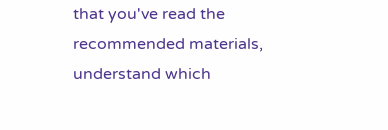that you've read the recommended materials, understand which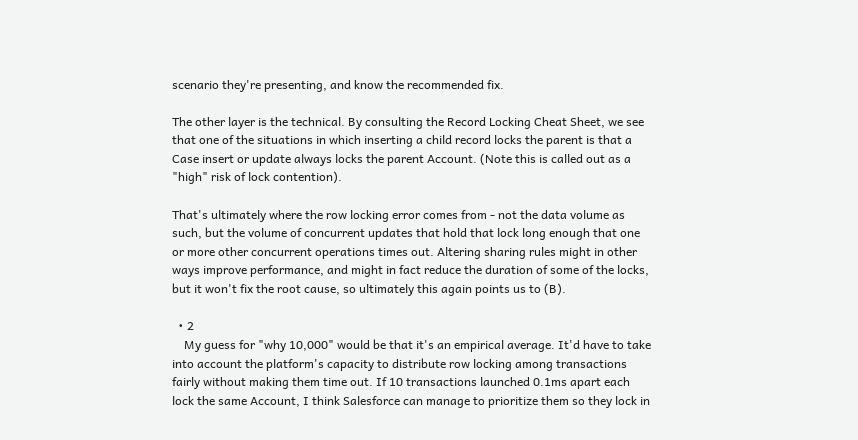scenario they're presenting, and know the recommended fix.

The other layer is the technical. By consulting the Record Locking Cheat Sheet, we see that one of the situations in which inserting a child record locks the parent is that a Case insert or update always locks the parent Account. (Note this is called out as a "high" risk of lock contention).

That's ultimately where the row locking error comes from - not the data volume as such, but the volume of concurrent updates that hold that lock long enough that one or more other concurrent operations times out. Altering sharing rules might in other ways improve performance, and might in fact reduce the duration of some of the locks, but it won't fix the root cause, so ultimately this again points us to (B).

  • 2
    My guess for "why 10,000" would be that it's an empirical average. It'd have to take into account the platform's capacity to distribute row locking among transactions fairly without making them time out. If 10 transactions launched 0.1ms apart each lock the same Account, I think Salesforce can manage to prioritize them so they lock in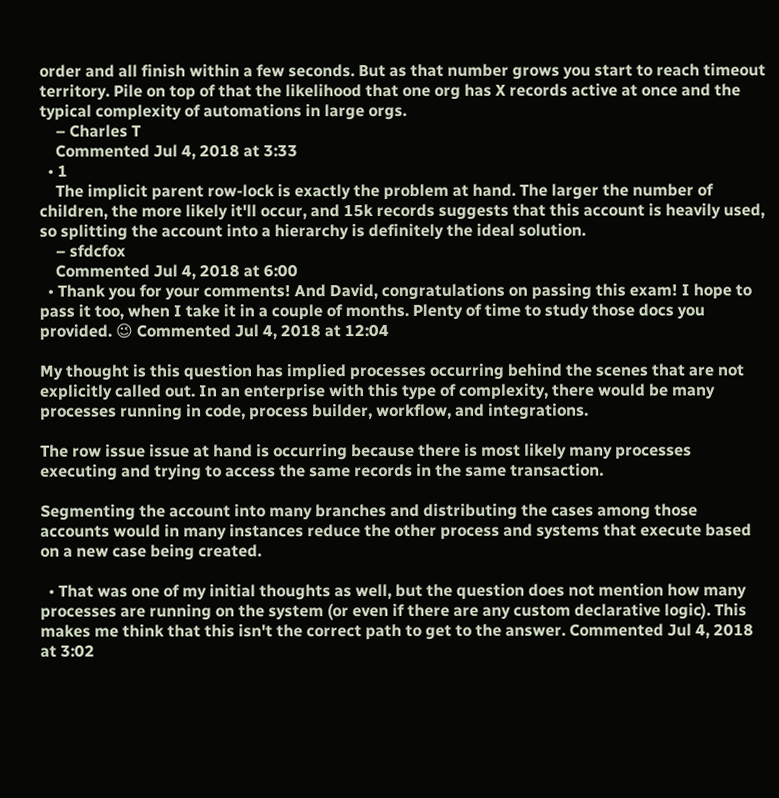order and all finish within a few seconds. But as that number grows you start to reach timeout territory. Pile on top of that the likelihood that one org has X records active at once and the typical complexity of automations in large orgs.
    – Charles T
    Commented Jul 4, 2018 at 3:33
  • 1
    The implicit parent row-lock is exactly the problem at hand. The larger the number of children, the more likely it'll occur, and 15k records suggests that this account is heavily used, so splitting the account into a hierarchy is definitely the ideal solution.
    – sfdcfox
    Commented Jul 4, 2018 at 6:00
  • Thank you for your comments! And David, congratulations on passing this exam! I hope to pass it too, when I take it in a couple of months. Plenty of time to study those docs you provided. 😉 Commented Jul 4, 2018 at 12:04

My thought is this question has implied processes occurring behind the scenes that are not explicitly called out. In an enterprise with this type of complexity, there would be many processes running in code, process builder, workflow, and integrations.

The row issue issue at hand is occurring because there is most likely many processes executing and trying to access the same records in the same transaction.

Segmenting the account into many branches and distributing the cases among those accounts would in many instances reduce the other process and systems that execute based on a new case being created.

  • That was one of my initial thoughts as well, but the question does not mention how many processes are running on the system (or even if there are any custom declarative logic). This makes me think that this isn't the correct path to get to the answer. Commented Jul 4, 2018 at 3:02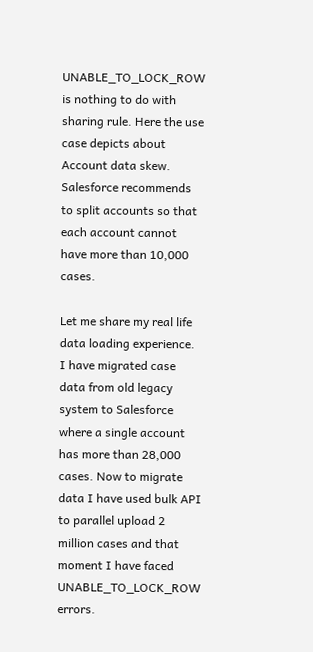UNABLE_TO_LOCK_ROW is nothing to do with sharing rule. Here the use case depicts about Account data skew. Salesforce recommends to split accounts so that each account cannot have more than 10,000 cases.

Let me share my real life data loading experience. I have migrated case data from old legacy system to Salesforce where a single account has more than 28,000 cases. Now to migrate data I have used bulk API to parallel upload 2 million cases and that moment I have faced UNABLE_TO_LOCK_ROW errors.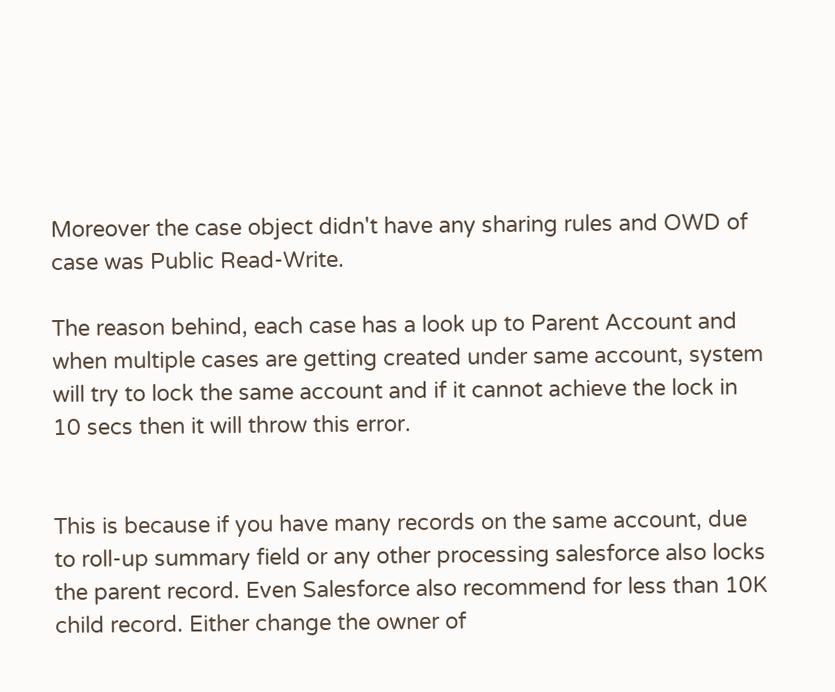Moreover the case object didn't have any sharing rules and OWD of case was Public Read-Write.

The reason behind, each case has a look up to Parent Account and when multiple cases are getting created under same account, system will try to lock the same account and if it cannot achieve the lock in 10 secs then it will throw this error.


This is because if you have many records on the same account, due to roll-up summary field or any other processing salesforce also locks the parent record. Even Salesforce also recommend for less than 10K child record. Either change the owner of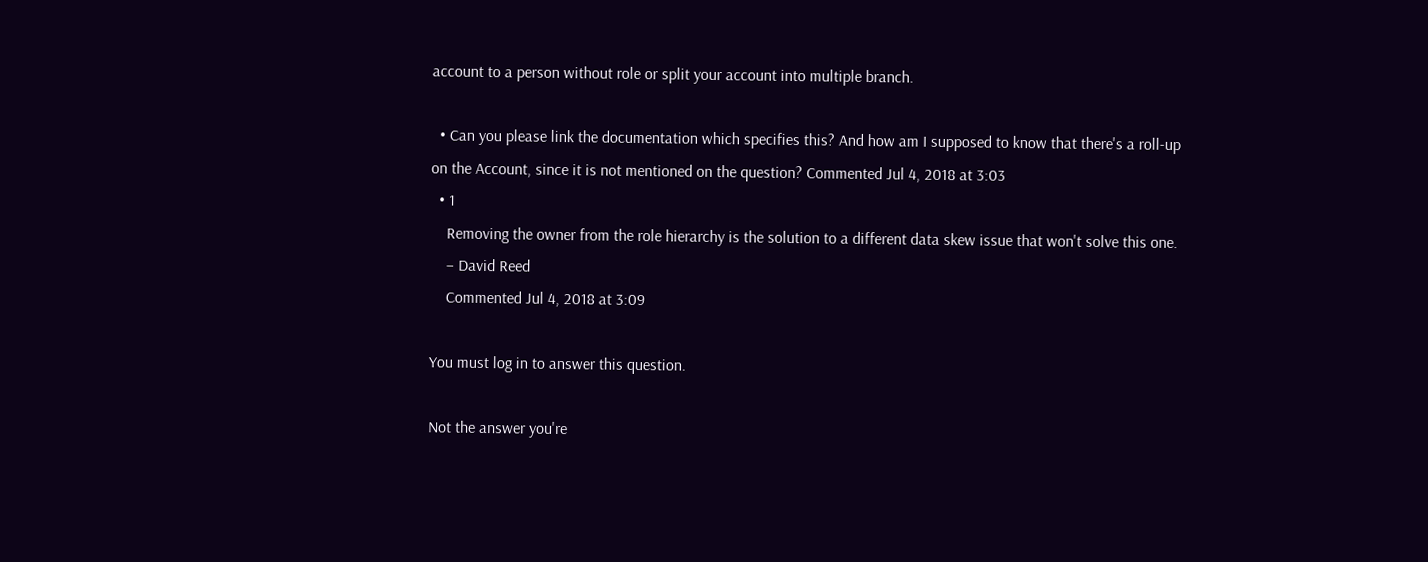account to a person without role or split your account into multiple branch.

  • Can you please link the documentation which specifies this? And how am I supposed to know that there's a roll-up on the Account, since it is not mentioned on the question? Commented Jul 4, 2018 at 3:03
  • 1
    Removing the owner from the role hierarchy is the solution to a different data skew issue that won't solve this one.
    – David Reed
    Commented Jul 4, 2018 at 3:09

You must log in to answer this question.

Not the answer you're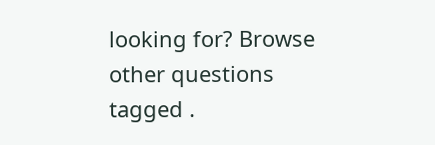looking for? Browse other questions tagged .